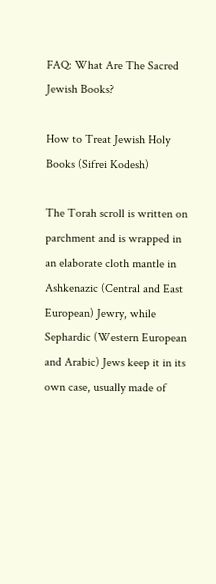FAQ: What Are The Sacred Jewish Books?

How to Treat Jewish Holy Books (Sifrei Kodesh)

The Torah scroll is written on parchment and is wrapped in an elaborate cloth mantle in Ashkenazic (Central and East European) Jewry, while Sephardic (Western European and Arabic) Jews keep it in its own case, usually made of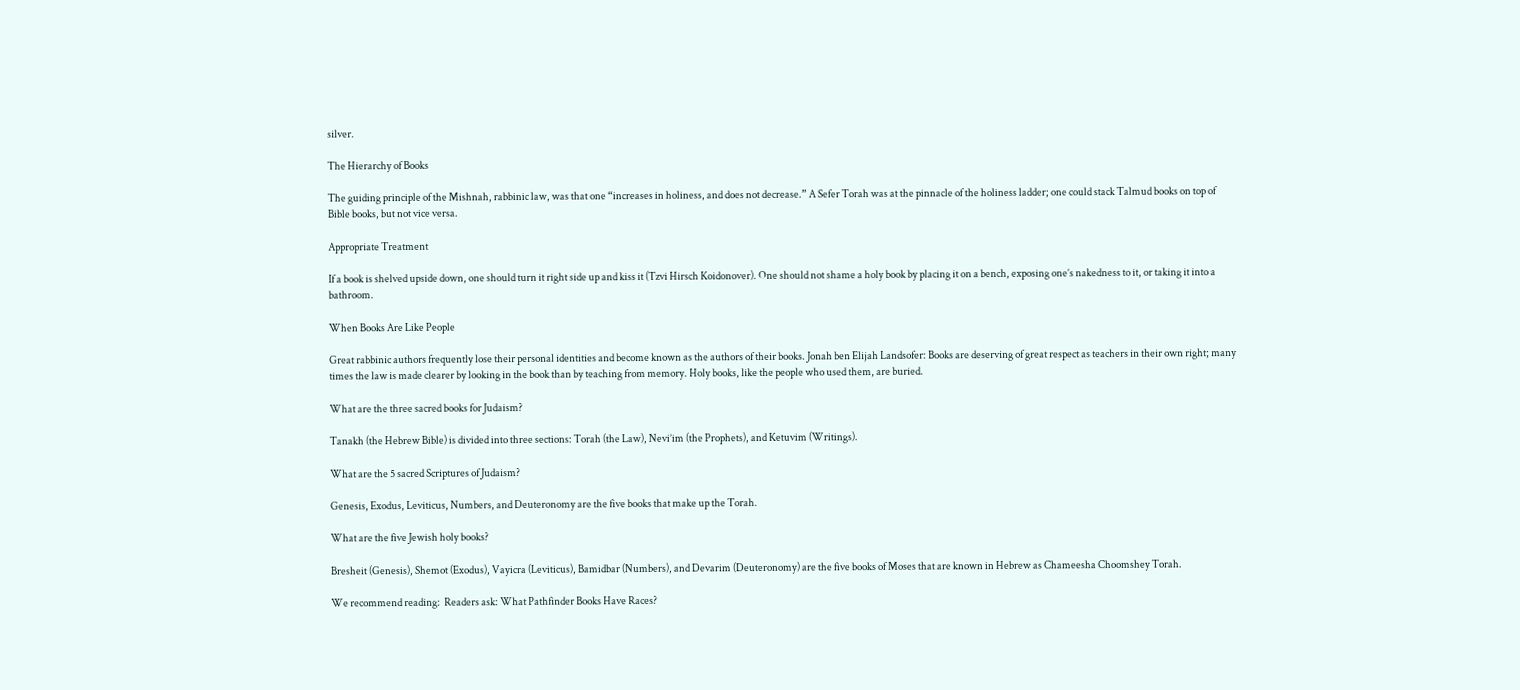silver.

The Hierarchy of Books

The guiding principle of the Mishnah, rabbinic law, was that one “increases in holiness, and does not decrease.” A Sefer Torah was at the pinnacle of the holiness ladder; one could stack Talmud books on top of Bible books, but not vice versa.

Appropriate Treatment

If a book is shelved upside down, one should turn it right side up and kiss it (Tzvi Hirsch Koidonover). One should not shame a holy book by placing it on a bench, exposing one’s nakedness to it, or taking it into a bathroom.

When Books Are Like People

Great rabbinic authors frequently lose their personal identities and become known as the authors of their books. Jonah ben Elijah Landsofer: Books are deserving of great respect as teachers in their own right; many times the law is made clearer by looking in the book than by teaching from memory. Holy books, like the people who used them, are buried.

What are the three sacred books for Judaism?

Tanakh (the Hebrew Bible) is divided into three sections: Torah (the Law), Nevi’im (the Prophets), and Ketuvim (Writings).

What are the 5 sacred Scriptures of Judaism?

Genesis, Exodus, Leviticus, Numbers, and Deuteronomy are the five books that make up the Torah.

What are the five Jewish holy books?

Bresheit (Genesis), Shemot (Exodus), Vayicra (Leviticus), Bamidbar (Numbers), and Devarim (Deuteronomy) are the five books of Moses that are known in Hebrew as Chameesha Choomshey Torah.

We recommend reading:  Readers ask: What Pathfinder Books Have Races?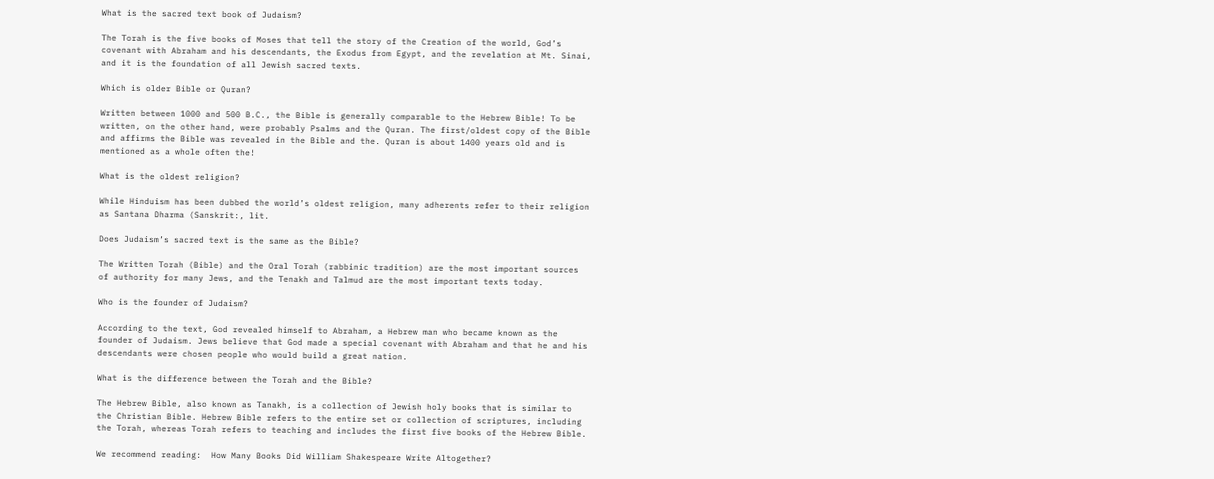What is the sacred text book of Judaism?

The Torah is the five books of Moses that tell the story of the Creation of the world, God’s covenant with Abraham and his descendants, the Exodus from Egypt, and the revelation at Mt. Sinai, and it is the foundation of all Jewish sacred texts.

Which is older Bible or Quran?

Written between 1000 and 500 B.C., the Bible is generally comparable to the Hebrew Bible! To be written, on the other hand, were probably Psalms and the Quran. The first/oldest copy of the Bible and affirms the Bible was revealed in the Bible and the. Quran is about 1400 years old and is mentioned as a whole often the!

What is the oldest religion?

While Hinduism has been dubbed the world’s oldest religion, many adherents refer to their religion as Santana Dharma (Sanskrit:, lit.

Does Judaism’s sacred text is the same as the Bible?

The Written Torah (Bible) and the Oral Torah (rabbinic tradition) are the most important sources of authority for many Jews, and the Tenakh and Talmud are the most important texts today.

Who is the founder of Judaism?

According to the text, God revealed himself to Abraham, a Hebrew man who became known as the founder of Judaism. Jews believe that God made a special covenant with Abraham and that he and his descendants were chosen people who would build a great nation.

What is the difference between the Torah and the Bible?

The Hebrew Bible, also known as Tanakh, is a collection of Jewish holy books that is similar to the Christian Bible. Hebrew Bible refers to the entire set or collection of scriptures, including the Torah, whereas Torah refers to teaching and includes the first five books of the Hebrew Bible.

We recommend reading:  How Many Books Did William Shakespeare Write Altogether?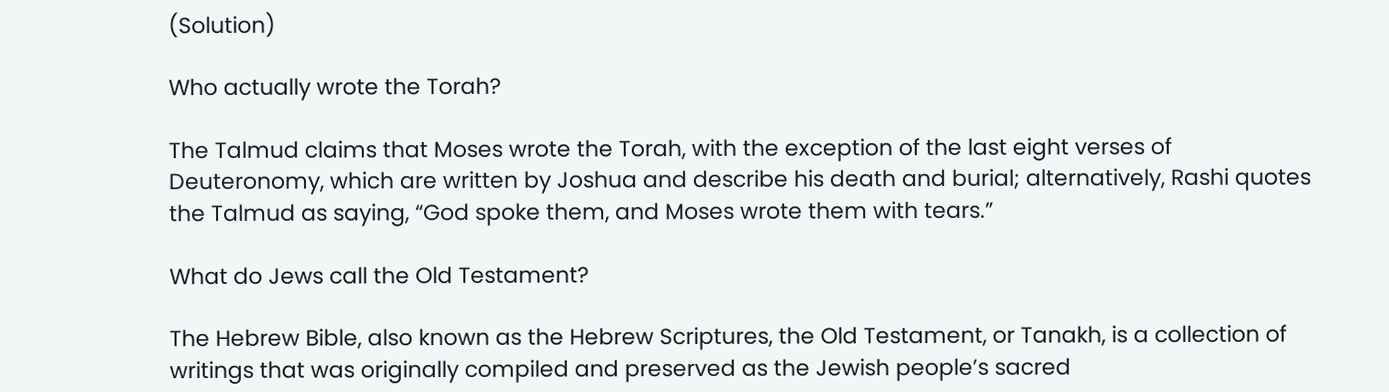(Solution)

Who actually wrote the Torah?

The Talmud claims that Moses wrote the Torah, with the exception of the last eight verses of Deuteronomy, which are written by Joshua and describe his death and burial; alternatively, Rashi quotes the Talmud as saying, “God spoke them, and Moses wrote them with tears.”

What do Jews call the Old Testament?

The Hebrew Bible, also known as the Hebrew Scriptures, the Old Testament, or Tanakh, is a collection of writings that was originally compiled and preserved as the Jewish people’s sacred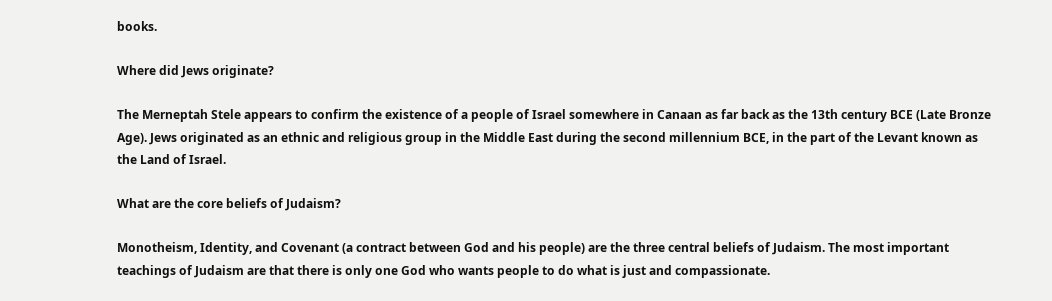books.

Where did Jews originate?

The Merneptah Stele appears to confirm the existence of a people of Israel somewhere in Canaan as far back as the 13th century BCE (Late Bronze Age). Jews originated as an ethnic and religious group in the Middle East during the second millennium BCE, in the part of the Levant known as the Land of Israel.

What are the core beliefs of Judaism?

Monotheism, Identity, and Covenant (a contract between God and his people) are the three central beliefs of Judaism. The most important teachings of Judaism are that there is only one God who wants people to do what is just and compassionate.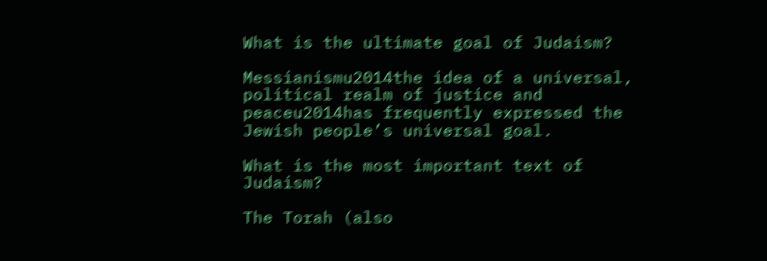What is the ultimate goal of Judaism?

Messianismu2014the idea of a universal, political realm of justice and peaceu2014has frequently expressed the Jewish people’s universal goal.

What is the most important text of Judaism?

The Torah (also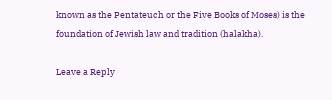known as the Pentateuch or the Five Books of Moses) is the foundation of Jewish law and tradition (halakha).

Leave a Reply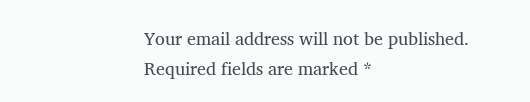Your email address will not be published. Required fields are marked *